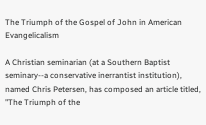The Triumph of the Gospel of John in American Evangelicalism

A Christian seminarian (at a Southern Baptist seminary--a conservative inerrantist institution), named Chris Petersen, has composed an article titled, "The Triumph of the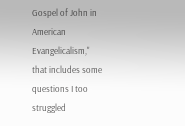Gospel of John in American Evangelicalism," that includes some questions I too struggled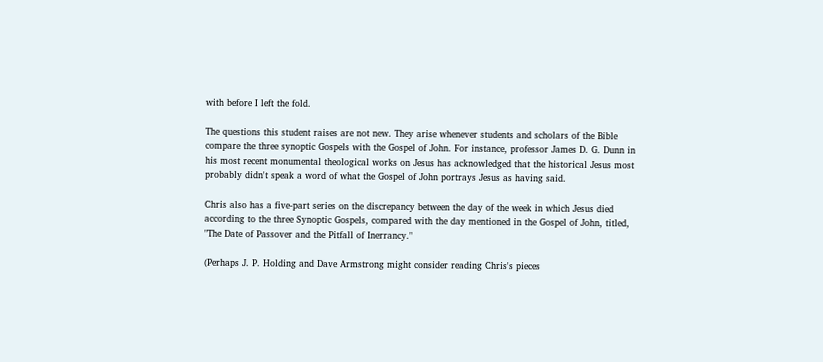with before I left the fold.

The questions this student raises are not new. They arise whenever students and scholars of the Bible compare the three synoptic Gospels with the Gospel of John. For instance, professor James D. G. Dunn in his most recent monumental theological works on Jesus has acknowledged that the historical Jesus most probably didn't speak a word of what the Gospel of John portrays Jesus as having said.

Chris also has a five-part series on the discrepancy between the day of the week in which Jesus died according to the three Synoptic Gospels, compared with the day mentioned in the Gospel of John, titled, "The Date of Passover and the Pitfall of Inerrancy."

(Perhaps J. P. Holding and Dave Armstrong might consider reading Chris's pieces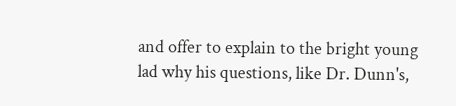and offer to explain to the bright young lad why his questions, like Dr. Dunn's,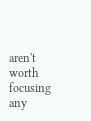aren't worth focusing any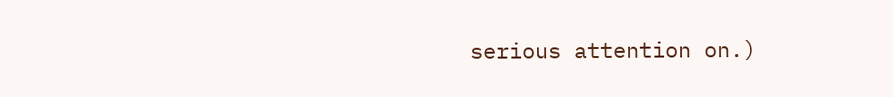serious attention on.)